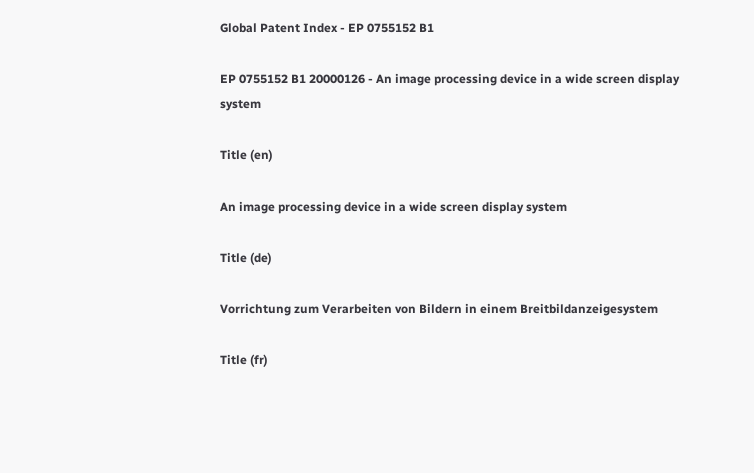Global Patent Index - EP 0755152 B1

EP 0755152 B1 20000126 - An image processing device in a wide screen display system

Title (en)

An image processing device in a wide screen display system

Title (de)

Vorrichtung zum Verarbeiten von Bildern in einem Breitbildanzeigesystem

Title (fr)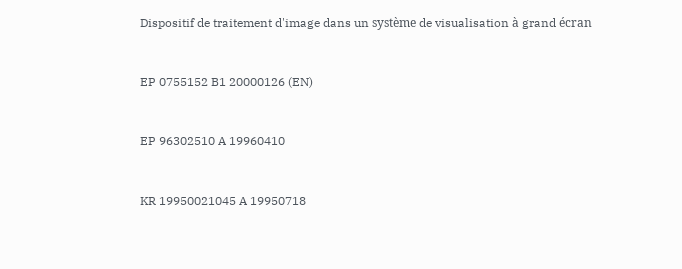Dispositif de traitement d'image dans un système de visualisation à grand écran


EP 0755152 B1 20000126 (EN)


EP 96302510 A 19960410


KR 19950021045 A 19950718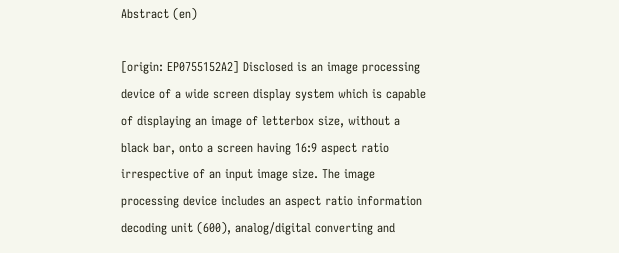Abstract (en)

[origin: EP0755152A2] Disclosed is an image processing device of a wide screen display system which is capable of displaying an image of letterbox size, without a black bar, onto a screen having 16:9 aspect ratio irrespective of an input image size. The image processing device includes an aspect ratio information decoding unit (600), analog/digital converting and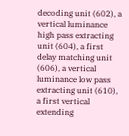decoding unit (602), a vertical luminance high pass extracting unit (604), a first delay matching unit (606), a vertical luminance low pass extracting unit (610), a first vertical extending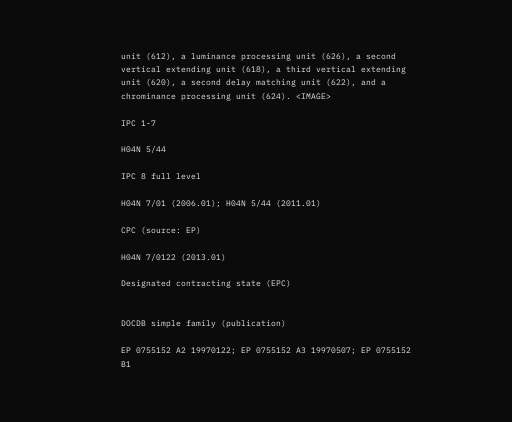unit (612), a luminance processing unit (626), a second vertical extending unit (618), a third vertical extending unit (620), a second delay matching unit (622), and a chrominance processing unit (624). <IMAGE>

IPC 1-7

H04N 5/44

IPC 8 full level

H04N 7/01 (2006.01); H04N 5/44 (2011.01)

CPC (source: EP)

H04N 7/0122 (2013.01)

Designated contracting state (EPC)


DOCDB simple family (publication)

EP 0755152 A2 19970122; EP 0755152 A3 19970507; EP 0755152 B1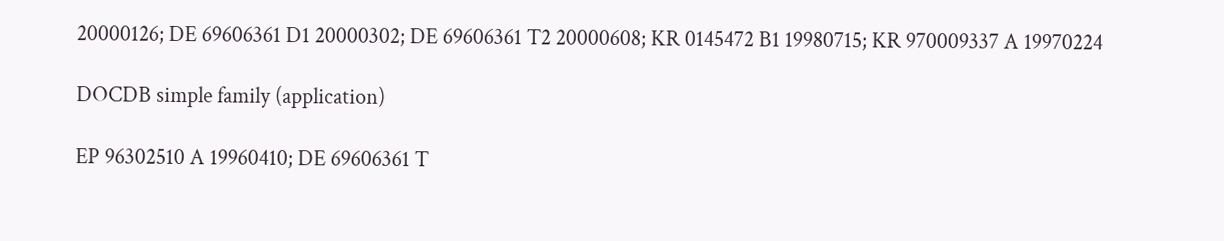20000126; DE 69606361 D1 20000302; DE 69606361 T2 20000608; KR 0145472 B1 19980715; KR 970009337 A 19970224

DOCDB simple family (application)

EP 96302510 A 19960410; DE 69606361 T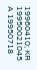19960410; KR 19950021045 A 19950718